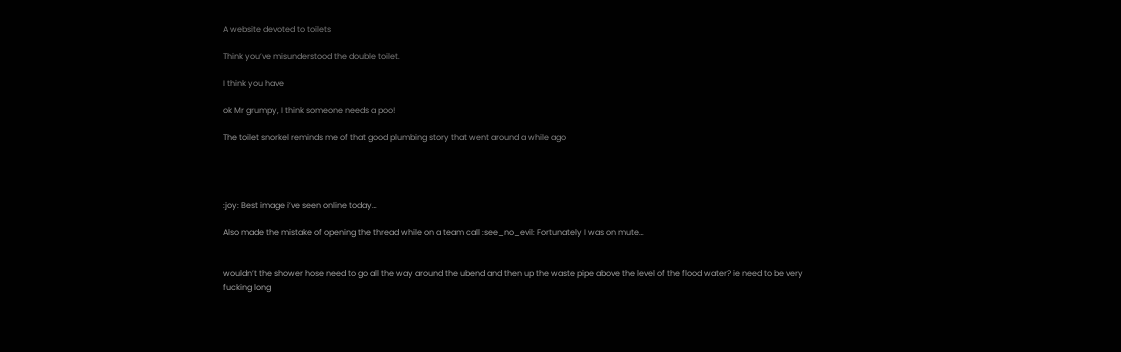A website devoted to toilets

Think you’ve misunderstood the double toilet.

I think you have

ok Mr grumpy, I think someone needs a poo!

The toilet snorkel reminds me of that good plumbing story that went around a while ago




:joy: Best image i’ve seen online today…

Also made the mistake of opening the thread while on a team call :see_no_evil: Fortunately I was on mute…


wouldn’t the shower hose need to go all the way around the ubend and then up the waste pipe above the level of the flood water? ie need to be very fucking long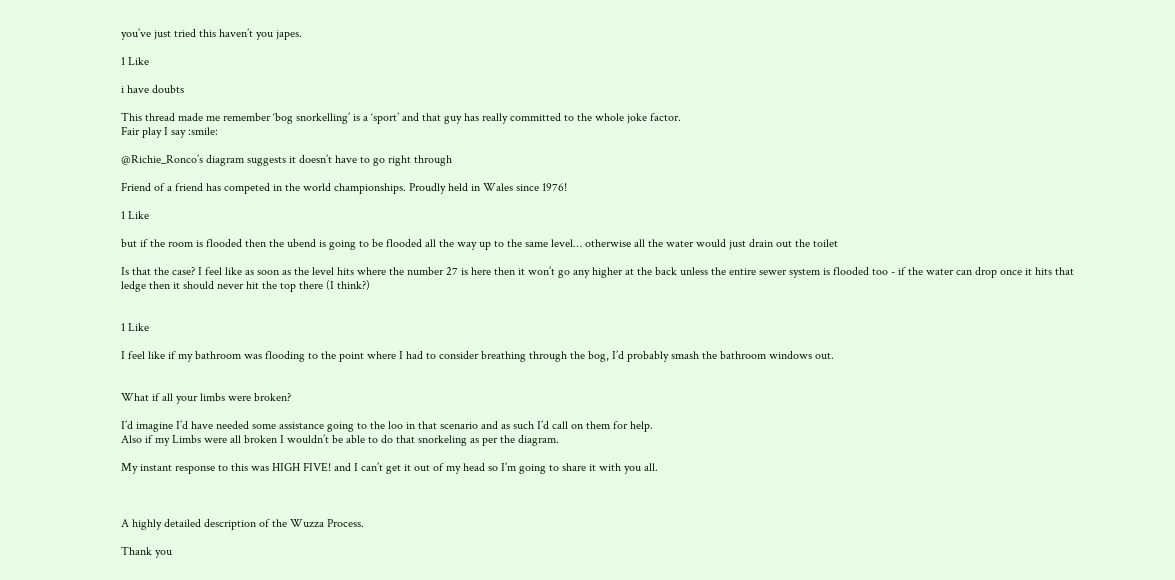you’ve just tried this haven’t you japes.

1 Like

i have doubts

This thread made me remember ‘bog snorkelling’ is a ‘sport’ and that guy has really committed to the whole joke factor.
Fair play I say :smile:

@Richie_Ronco’s diagram suggests it doesn’t have to go right through

Friend of a friend has competed in the world championships. Proudly held in Wales since 1976!

1 Like

but if the room is flooded then the ubend is going to be flooded all the way up to the same level… otherwise all the water would just drain out the toilet

Is that the case? I feel like as soon as the level hits where the number 27 is here then it won’t go any higher at the back unless the entire sewer system is flooded too - if the water can drop once it hits that ledge then it should never hit the top there (I think?)


1 Like

I feel like if my bathroom was flooding to the point where I had to consider breathing through the bog, I’d probably smash the bathroom windows out.


What if all your limbs were broken?

I’d imagine I’d have needed some assistance going to the loo in that scenario and as such I’d call on them for help.
Also if my Limbs were all broken I wouldn’t be able to do that snorkeling as per the diagram.

My instant response to this was HIGH FIVE! and I can’t get it out of my head so I’m going to share it with you all.



A highly detailed description of the Wuzza Process.

Thank you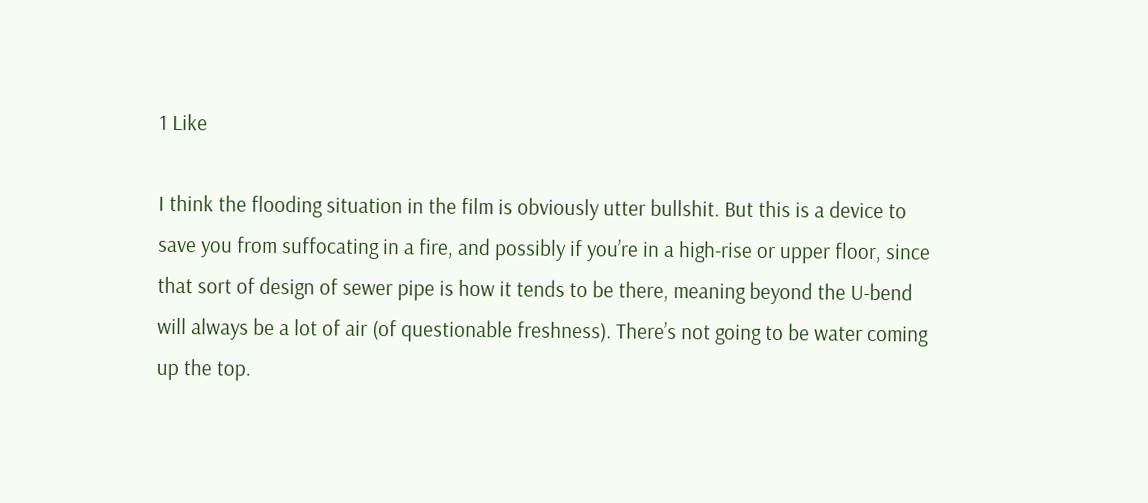1 Like

I think the flooding situation in the film is obviously utter bullshit. But this is a device to save you from suffocating in a fire, and possibly if you’re in a high-rise or upper floor, since that sort of design of sewer pipe is how it tends to be there, meaning beyond the U-bend will always be a lot of air (of questionable freshness). There’s not going to be water coming up the top.